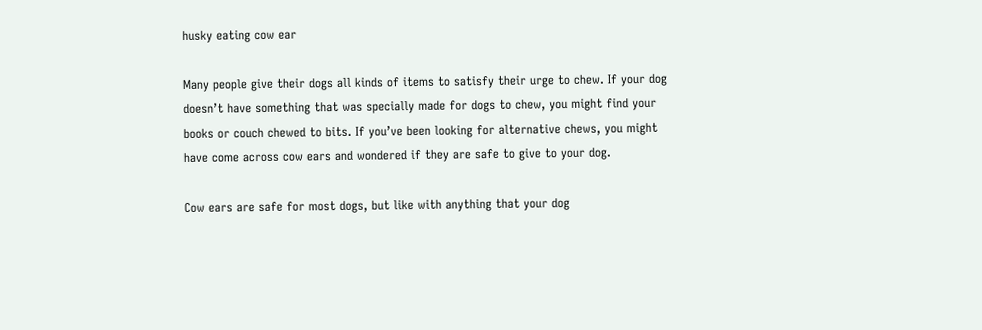husky eating cow ear

Many people give their dogs all kinds of items to satisfy their urge to chew. If your dog doesn’t have something that was specially made for dogs to chew, you might find your books or couch chewed to bits. If you’ve been looking for alternative chews, you might have come across cow ears and wondered if they are safe to give to your dog.

Cow ears are safe for most dogs, but like with anything that your dog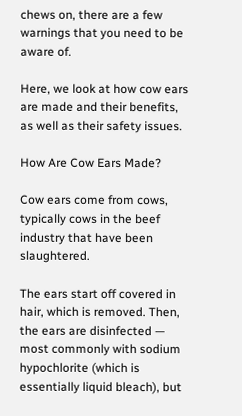chews on, there are a few warnings that you need to be aware of.

Here, we look at how cow ears are made and their benefits, as well as their safety issues.

How Are Cow Ears Made?

Cow ears come from cows, typically cows in the beef industry that have been slaughtered.

The ears start off covered in hair, which is removed. Then, the ears are disinfected — most commonly with sodium hypochlorite (which is essentially liquid bleach), but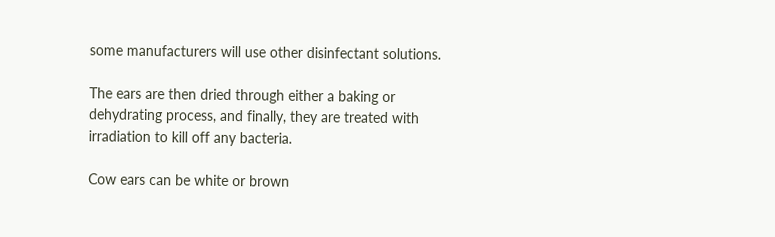some manufacturers will use other disinfectant solutions.

The ears are then dried through either a baking or dehydrating process, and finally, they are treated with irradiation to kill off any bacteria.

Cow ears can be white or brown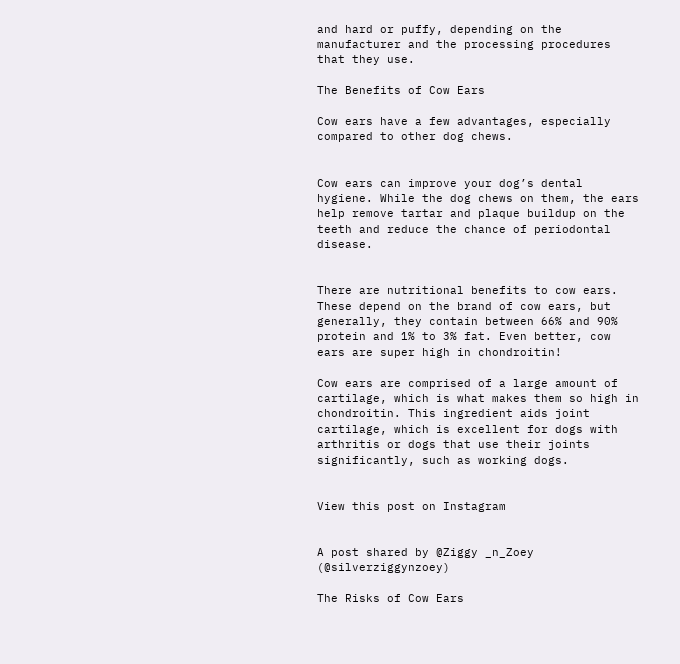and hard or puffy, depending on the manufacturer and the processing procedures that they use.

The Benefits of Cow Ears

Cow ears have a few advantages, especially compared to other dog chews.


Cow ears can improve your dog’s dental hygiene. While the dog chews on them, the ears help remove tartar and plaque buildup on the teeth and reduce the chance of periodontal disease.


There are nutritional benefits to cow ears. These depend on the brand of cow ears, but generally, they contain between 66% and 90% protein and 1% to 3% fat. Even better, cow ears are super high in chondroitin!

Cow ears are comprised of a large amount of cartilage, which is what makes them so high in chondroitin. This ingredient aids joint cartilage, which is excellent for dogs with arthritis or dogs that use their joints significantly, such as working dogs.


View this post on Instagram


A post shared by @Ziggy _n_Zoey (@silverziggynzoey)

The Risks of Cow Ears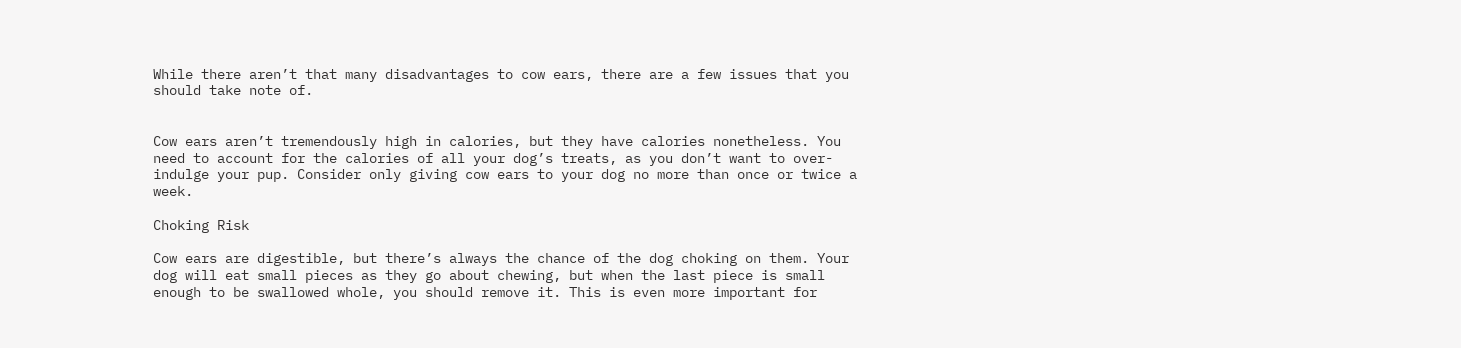While there aren’t that many disadvantages to cow ears, there are a few issues that you should take note of.


Cow ears aren’t tremendously high in calories, but they have calories nonetheless. You need to account for the calories of all your dog’s treats, as you don’t want to over-indulge your pup. Consider only giving cow ears to your dog no more than once or twice a week.

Choking Risk

Cow ears are digestible, but there’s always the chance of the dog choking on them. Your dog will eat small pieces as they go about chewing, but when the last piece is small enough to be swallowed whole, you should remove it. This is even more important for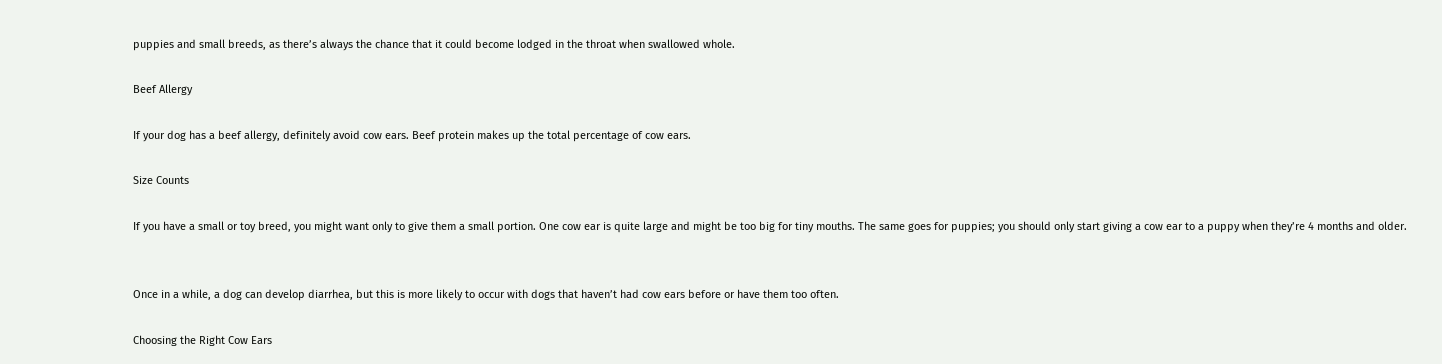puppies and small breeds, as there’s always the chance that it could become lodged in the throat when swallowed whole.

Beef Allergy

If your dog has a beef allergy, definitely avoid cow ears. Beef protein makes up the total percentage of cow ears.

Size Counts

If you have a small or toy breed, you might want only to give them a small portion. One cow ear is quite large and might be too big for tiny mouths. The same goes for puppies; you should only start giving a cow ear to a puppy when they’re 4 months and older.


Once in a while, a dog can develop diarrhea, but this is more likely to occur with dogs that haven’t had cow ears before or have them too often.

Choosing the Right Cow Ears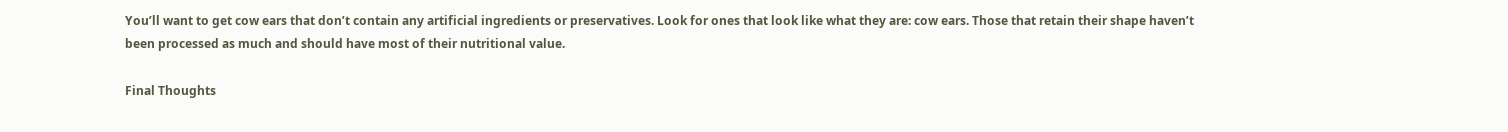You’ll want to get cow ears that don’t contain any artificial ingredients or preservatives. Look for ones that look like what they are: cow ears. Those that retain their shape haven’t been processed as much and should have most of their nutritional value.

Final Thoughts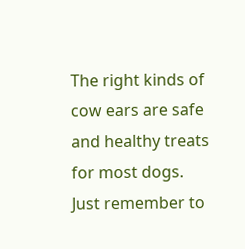The right kinds of cow ears are safe and healthy treats for most dogs. Just remember to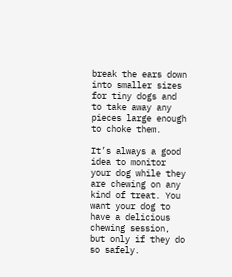break the ears down into smaller sizes for tiny dogs and to take away any pieces large enough to choke them.

It’s always a good idea to monitor your dog while they are chewing on any kind of treat. You want your dog to have a delicious chewing session, but only if they do so safely.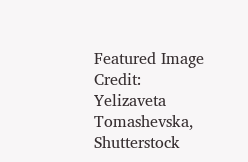Featured Image Credit: Yelizaveta Tomashevska, Shutterstock